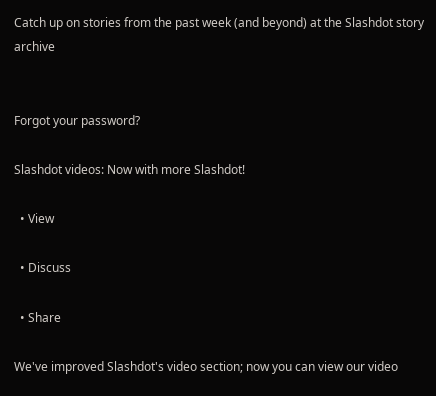Catch up on stories from the past week (and beyond) at the Slashdot story archive


Forgot your password?

Slashdot videos: Now with more Slashdot!

  • View

  • Discuss

  • Share

We've improved Slashdot's video section; now you can view our video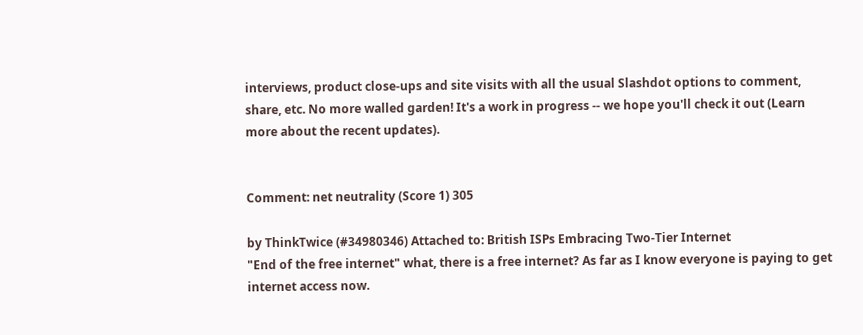interviews, product close-ups and site visits with all the usual Slashdot options to comment, share, etc. No more walled garden! It's a work in progress -- we hope you'll check it out (Learn more about the recent updates).


Comment: net neutrality (Score 1) 305

by ThinkTwice (#34980346) Attached to: British ISPs Embracing Two-Tier Internet
"End of the free internet" what, there is a free internet? As far as I know everyone is paying to get internet access now.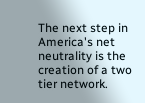The next step in America's net neutrality is the creation of a two tier network.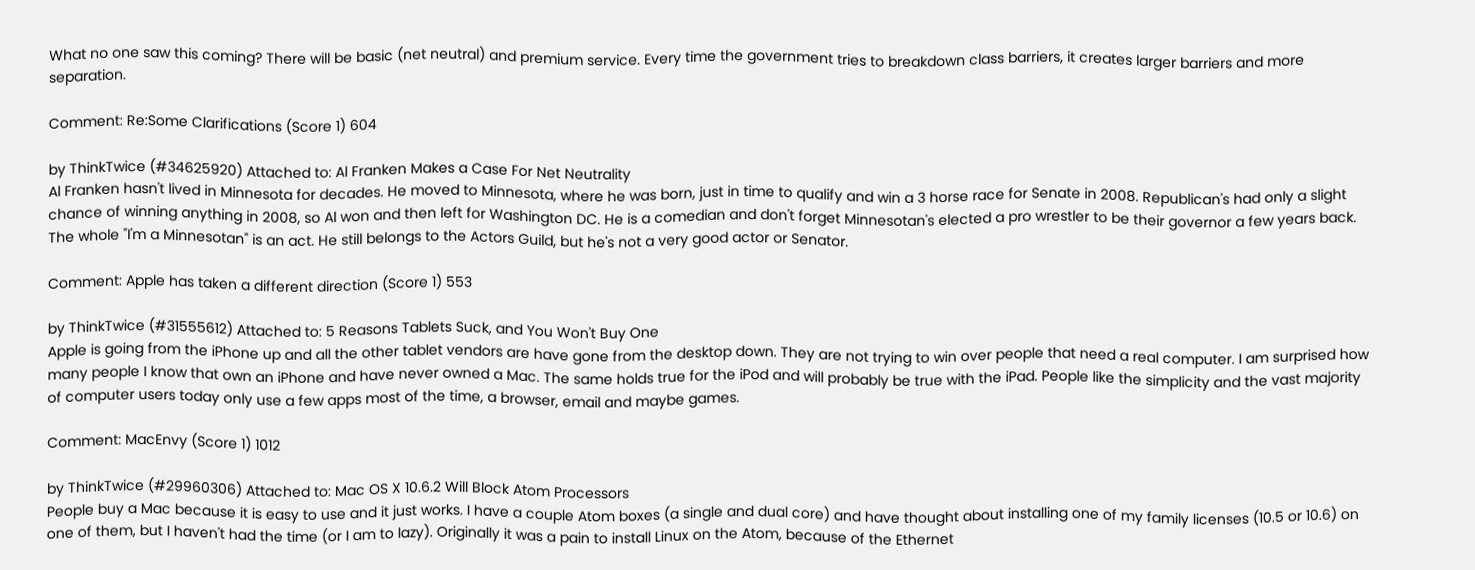What no one saw this coming? There will be basic (net neutral) and premium service. Every time the government tries to breakdown class barriers, it creates larger barriers and more separation.

Comment: Re:Some Clarifications (Score 1) 604

by ThinkTwice (#34625920) Attached to: Al Franken Makes a Case For Net Neutrality
Al Franken hasn't lived in Minnesota for decades. He moved to Minnesota, where he was born, just in time to qualify and win a 3 horse race for Senate in 2008. Republican's had only a slight chance of winning anything in 2008, so Al won and then left for Washington DC. He is a comedian and don't forget Minnesotan's elected a pro wrestler to be their governor a few years back. The whole "I'm a Minnesotan" is an act. He still belongs to the Actors Guild, but he's not a very good actor or Senator.

Comment: Apple has taken a different direction (Score 1) 553

by ThinkTwice (#31555612) Attached to: 5 Reasons Tablets Suck, and You Won't Buy One
Apple is going from the iPhone up and all the other tablet vendors are have gone from the desktop down. They are not trying to win over people that need a real computer. I am surprised how many people I know that own an iPhone and have never owned a Mac. The same holds true for the iPod and will probably be true with the iPad. People like the simplicity and the vast majority of computer users today only use a few apps most of the time, a browser, email and maybe games.

Comment: MacEnvy (Score 1) 1012

by ThinkTwice (#29960306) Attached to: Mac OS X 10.6.2 Will Block Atom Processors
People buy a Mac because it is easy to use and it just works. I have a couple Atom boxes (a single and dual core) and have thought about installing one of my family licenses (10.5 or 10.6) on one of them, but I haven't had the time (or I am to lazy). Originally it was a pain to install Linux on the Atom, because of the Ethernet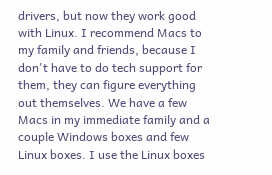drivers, but now they work good with Linux. I recommend Macs to my family and friends, because I don't have to do tech support for them, they can figure everything out themselves. We have a few Macs in my immediate family and a couple Windows boxes and few Linux boxes. I use the Linux boxes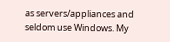as servers/appliances and seldom use Windows. My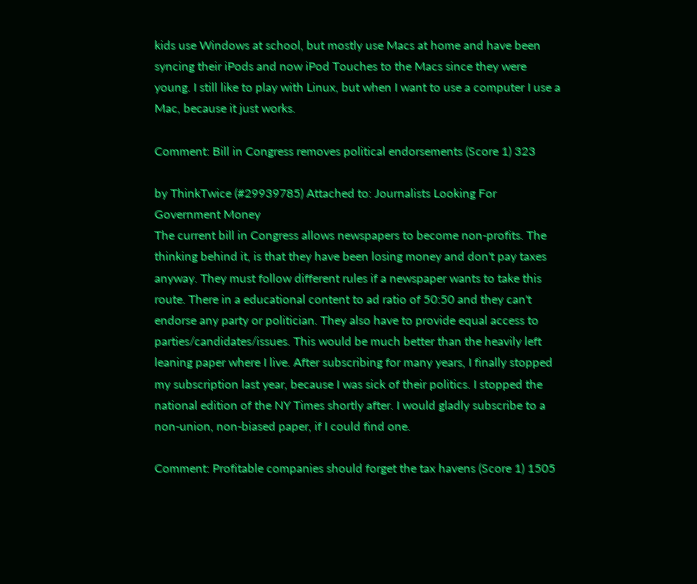kids use Windows at school, but mostly use Macs at home and have been syncing their iPods and now iPod Touches to the Macs since they were young. I still like to play with Linux, but when I want to use a computer I use a Mac, because it just works.

Comment: Bill in Congress removes political endorsements (Score 1) 323

by ThinkTwice (#29939785) Attached to: Journalists Looking For Government Money
The current bill in Congress allows newspapers to become non-profits. The thinking behind it, is that they have been losing money and don't pay taxes anyway. They must follow different rules if a newspaper wants to take this route. There in a educational content to ad ratio of 50:50 and they can't endorse any party or politician. They also have to provide equal access to parties/candidates/issues. This would be much better than the heavily left leaning paper where I live. After subscribing for many years, I finally stopped my subscription last year, because I was sick of their politics. I stopped the national edition of the NY Times shortly after. I would gladly subscribe to a non-union, non-biased paper, if I could find one.

Comment: Profitable companies should forget the tax havens (Score 1) 1505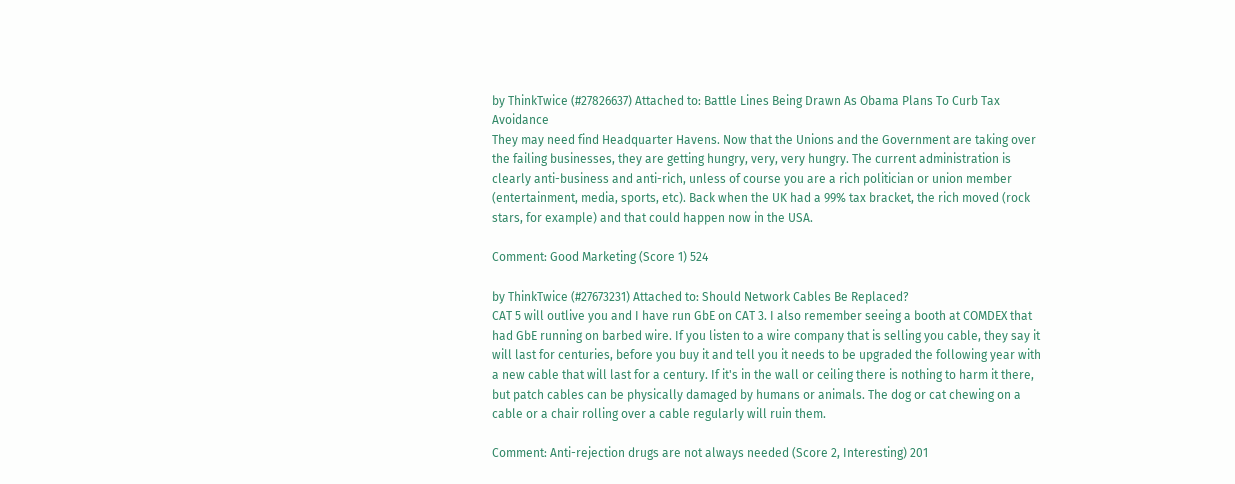by ThinkTwice (#27826637) Attached to: Battle Lines Being Drawn As Obama Plans To Curb Tax Avoidance
They may need find Headquarter Havens. Now that the Unions and the Government are taking over the failing businesses, they are getting hungry, very, very hungry. The current administration is clearly anti-business and anti-rich, unless of course you are a rich politician or union member (entertainment, media, sports, etc). Back when the UK had a 99% tax bracket, the rich moved (rock stars, for example) and that could happen now in the USA.

Comment: Good Marketing (Score 1) 524

by ThinkTwice (#27673231) Attached to: Should Network Cables Be Replaced?
CAT 5 will outlive you and I have run GbE on CAT 3. I also remember seeing a booth at COMDEX that had GbE running on barbed wire. If you listen to a wire company that is selling you cable, they say it will last for centuries, before you buy it and tell you it needs to be upgraded the following year with a new cable that will last for a century. If it's in the wall or ceiling there is nothing to harm it there, but patch cables can be physically damaged by humans or animals. The dog or cat chewing on a cable or a chair rolling over a cable regularly will ruin them.

Comment: Anti-rejection drugs are not always needed (Score 2, Interesting) 201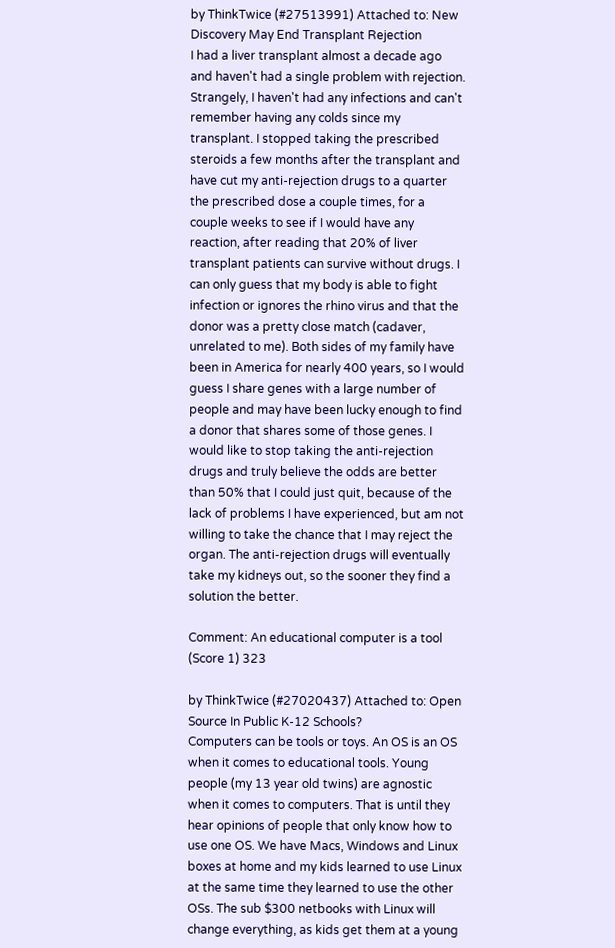by ThinkTwice (#27513991) Attached to: New Discovery May End Transplant Rejection
I had a liver transplant almost a decade ago and haven't had a single problem with rejection. Strangely, I haven't had any infections and can't remember having any colds since my transplant. I stopped taking the prescribed steroids a few months after the transplant and have cut my anti-rejection drugs to a quarter the prescribed dose a couple times, for a couple weeks to see if I would have any reaction, after reading that 20% of liver transplant patients can survive without drugs. I can only guess that my body is able to fight infection or ignores the rhino virus and that the donor was a pretty close match (cadaver, unrelated to me). Both sides of my family have been in America for nearly 400 years, so I would guess I share genes with a large number of people and may have been lucky enough to find a donor that shares some of those genes. I would like to stop taking the anti-rejection drugs and truly believe the odds are better than 50% that I could just quit, because of the lack of problems I have experienced, but am not willing to take the chance that I may reject the organ. The anti-rejection drugs will eventually take my kidneys out, so the sooner they find a solution the better.

Comment: An educational computer is a tool (Score 1) 323

by ThinkTwice (#27020437) Attached to: Open Source In Public K-12 Schools?
Computers can be tools or toys. An OS is an OS when it comes to educational tools. Young people (my 13 year old twins) are agnostic when it comes to computers. That is until they hear opinions of people that only know how to use one OS. We have Macs, Windows and Linux boxes at home and my kids learned to use Linux at the same time they learned to use the other OSs. The sub $300 netbooks with Linux will change everything, as kids get them at a young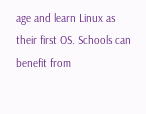age and learn Linux as their first OS. Schools can benefit from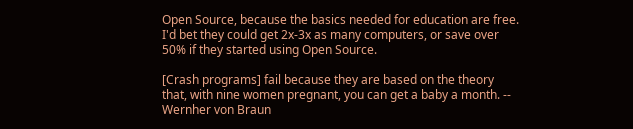Open Source, because the basics needed for education are free. I'd bet they could get 2x-3x as many computers, or save over 50% if they started using Open Source.

[Crash programs] fail because they are based on the theory that, with nine women pregnant, you can get a baby a month. -- Wernher von Braun